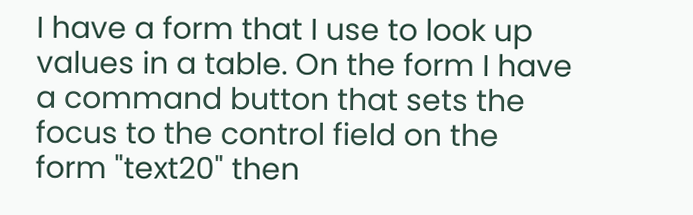I have a form that I use to look up values in a table. On the form I have a command button that sets the focus to the control field on the form "text20" then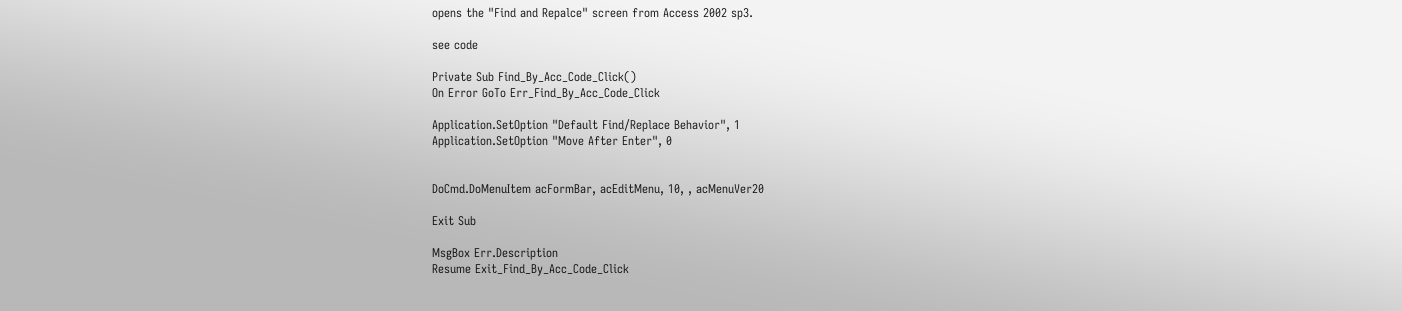opens the "Find and Repalce" screen from Access 2002 sp3.

see code

Private Sub Find_By_Acc_Code_Click()
On Error GoTo Err_Find_By_Acc_Code_Click

Application.SetOption "Default Find/Replace Behavior", 1
Application.SetOption "Move After Enter", 0


DoCmd.DoMenuItem acFormBar, acEditMenu, 10, , acMenuVer20

Exit Sub

MsgBox Err.Description
Resume Exit_Find_By_Acc_Code_Click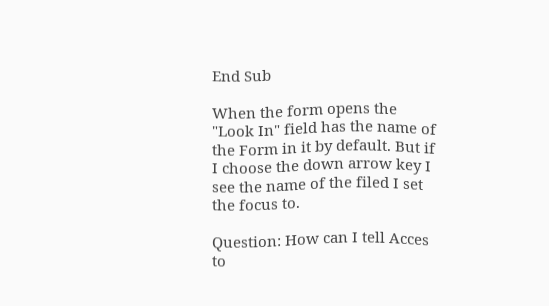End Sub

When the form opens the "Look In" field has the name of the Form in it by default. But if I choose the down arrow key I see the name of the filed I set the focus to.

Question: How can I tell Acces to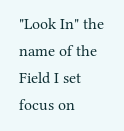"Look In" the name of the Field I set focus on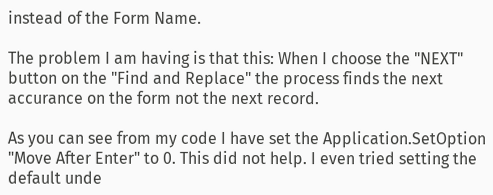instead of the Form Name.

The problem I am having is that this: When I choose the "NEXT" button on the "Find and Replace" the process finds the next accurance on the form not the next record.

As you can see from my code I have set the Application.SetOption "Move After Enter" to 0. This did not help. I even tried setting the default unde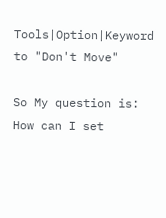Tools|Option|Keyword to "Don't Move"

So My question is: How can I set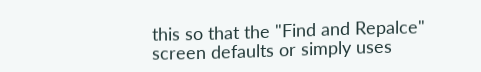this so that the "Find and Repalce" screen defaults or simply uses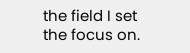the field I set the focus on.